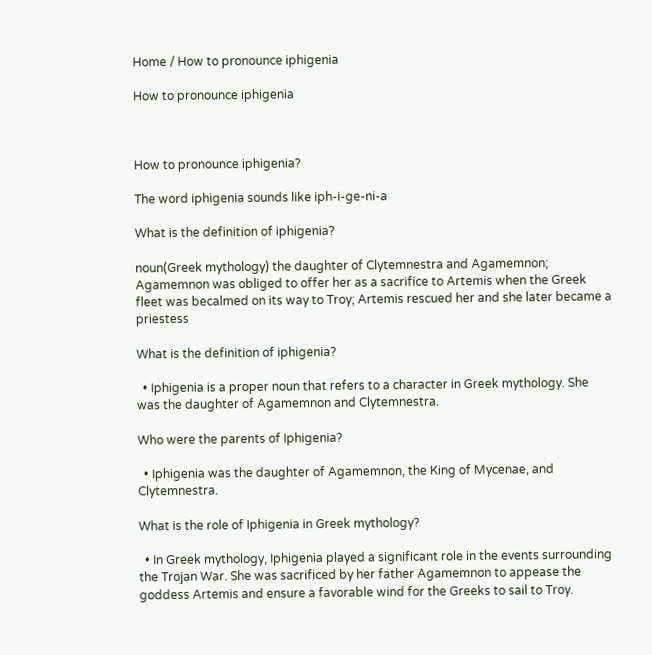Home / How to pronounce iphigenia

How to pronounce iphigenia



How to pronounce iphigenia?

The word iphigenia sounds like iph-i-ge-ni-a

What is the definition of iphigenia?

noun(Greek mythology) the daughter of Clytemnestra and Agamemnon; Agamemnon was obliged to offer her as a sacrifice to Artemis when the Greek fleet was becalmed on its way to Troy; Artemis rescued her and she later became a priestess

What is the definition of iphigenia?

  • Iphigenia is a proper noun that refers to a character in Greek mythology. She was the daughter of Agamemnon and Clytemnestra.

Who were the parents of Iphigenia?

  • Iphigenia was the daughter of Agamemnon, the King of Mycenae, and Clytemnestra.

What is the role of Iphigenia in Greek mythology?

  • In Greek mythology, Iphigenia played a significant role in the events surrounding the Trojan War. She was sacrificed by her father Agamemnon to appease the goddess Artemis and ensure a favorable wind for the Greeks to sail to Troy.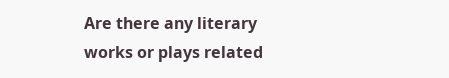Are there any literary works or plays related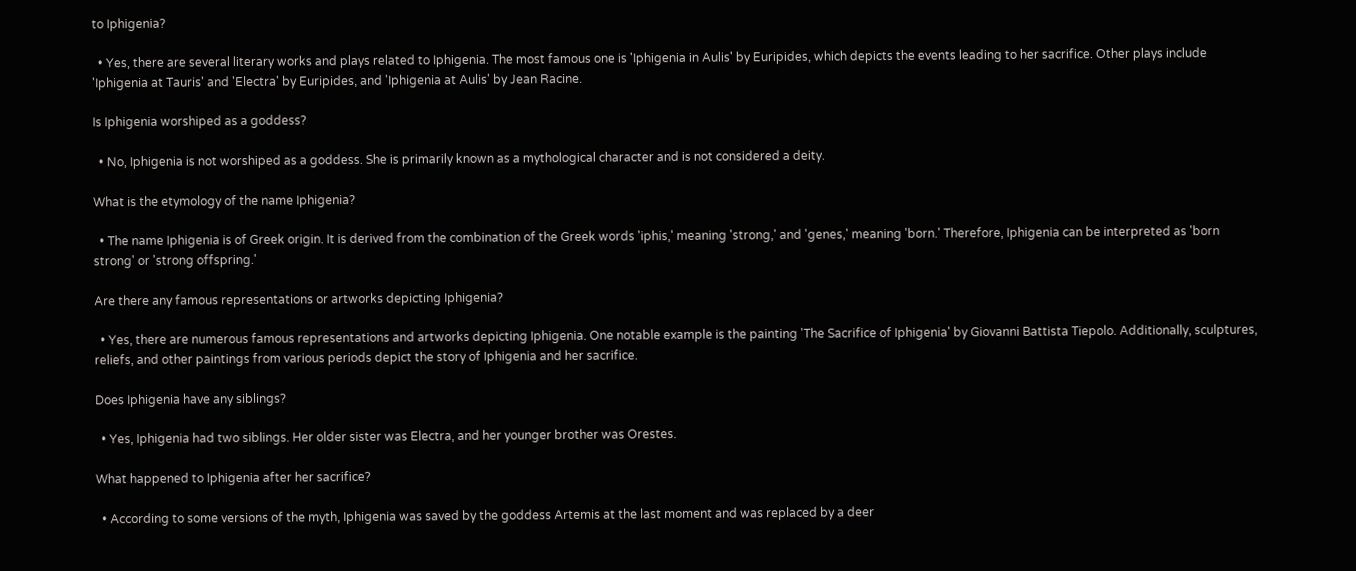to Iphigenia?

  • Yes, there are several literary works and plays related to Iphigenia. The most famous one is 'Iphigenia in Aulis' by Euripides, which depicts the events leading to her sacrifice. Other plays include 'Iphigenia at Tauris' and 'Electra' by Euripides, and 'Iphigenia at Aulis' by Jean Racine.

Is Iphigenia worshiped as a goddess?

  • No, Iphigenia is not worshiped as a goddess. She is primarily known as a mythological character and is not considered a deity.

What is the etymology of the name Iphigenia?

  • The name Iphigenia is of Greek origin. It is derived from the combination of the Greek words 'iphis,' meaning 'strong,' and 'genes,' meaning 'born.' Therefore, Iphigenia can be interpreted as 'born strong' or 'strong offspring.'

Are there any famous representations or artworks depicting Iphigenia?

  • Yes, there are numerous famous representations and artworks depicting Iphigenia. One notable example is the painting 'The Sacrifice of Iphigenia' by Giovanni Battista Tiepolo. Additionally, sculptures, reliefs, and other paintings from various periods depict the story of Iphigenia and her sacrifice.

Does Iphigenia have any siblings?

  • Yes, Iphigenia had two siblings. Her older sister was Electra, and her younger brother was Orestes.

What happened to Iphigenia after her sacrifice?

  • According to some versions of the myth, Iphigenia was saved by the goddess Artemis at the last moment and was replaced by a deer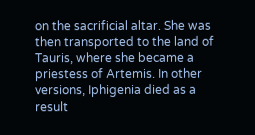on the sacrificial altar. She was then transported to the land of Tauris, where she became a priestess of Artemis. In other versions, Iphigenia died as a result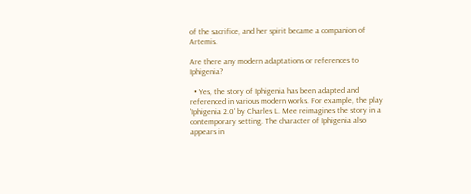of the sacrifice, and her spirit became a companion of Artemis.

Are there any modern adaptations or references to Iphigenia?

  • Yes, the story of Iphigenia has been adapted and referenced in various modern works. For example, the play 'Iphigenia 2.0' by Charles L. Mee reimagines the story in a contemporary setting. The character of Iphigenia also appears in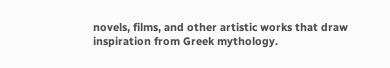novels, films, and other artistic works that draw inspiration from Greek mythology.